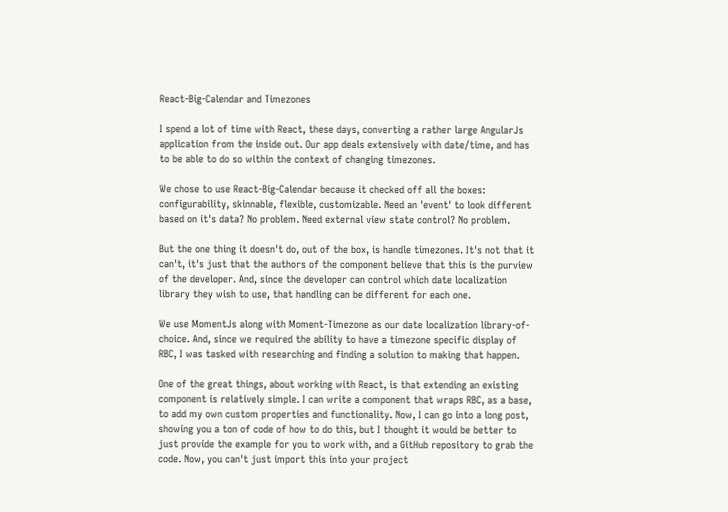React-Big-Calendar and Timezones

I spend a lot of time with React, these days, converting a rather large AngularJs application from the inside out. Our app deals extensively with date/time, and has to be able to do so within the context of changing timezones.

We chose to use React-Big-Calendar because it checked off all the boxes: configurability, skinnable, flexible, customizable. Need an 'event' to look different based on it's data? No problem. Need external view state control? No problem.

But the one thing it doesn't do, out of the box, is handle timezones. It's not that it can't, it's just that the authors of the component believe that this is the purview of the developer. And, since the developer can control which date localization library they wish to use, that handling can be different for each one.

We use MomentJs along with Moment-Timezone as our date localization library-of-choice. And, since we required the ability to have a timezone specific display of RBC, I was tasked with researching and finding a solution to making that happen.

One of the great things, about working with React, is that extending an existing component is relatively simple. I can write a component that wraps RBC, as a base, to add my own custom properties and functionality. Now, I can go into a long post, showing you a ton of code of how to do this, but I thought it would be better to just provide the example for you to work with, and a GitHub repository to grab the code. Now, you can't just import this into your project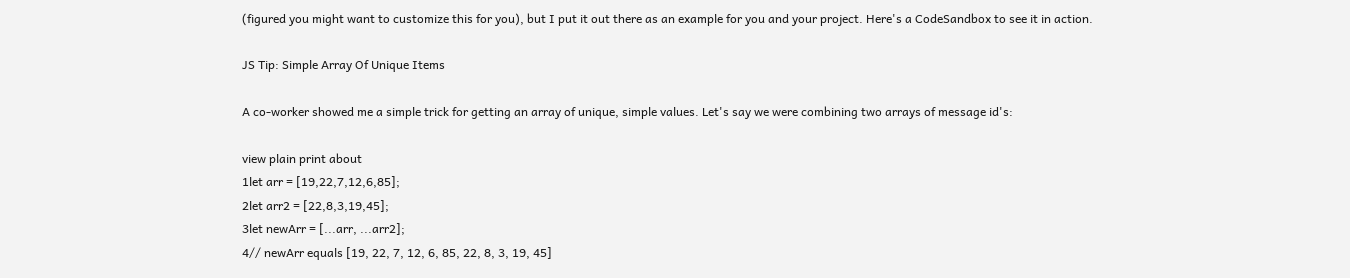(figured you might want to customize this for you), but I put it out there as an example for you and your project. Here's a CodeSandbox to see it in action.

JS Tip: Simple Array Of Unique Items

A co-worker showed me a simple trick for getting an array of unique, simple values. Let's say we were combining two arrays of message id's:

view plain print about
1let arr = [19,22,7,12,6,85];
2let arr2 = [22,8,3,19,45];
3let newArr = [...arr, ...arr2];
4// newArr equals [19, 22, 7, 12, 6, 85, 22, 8, 3, 19, 45]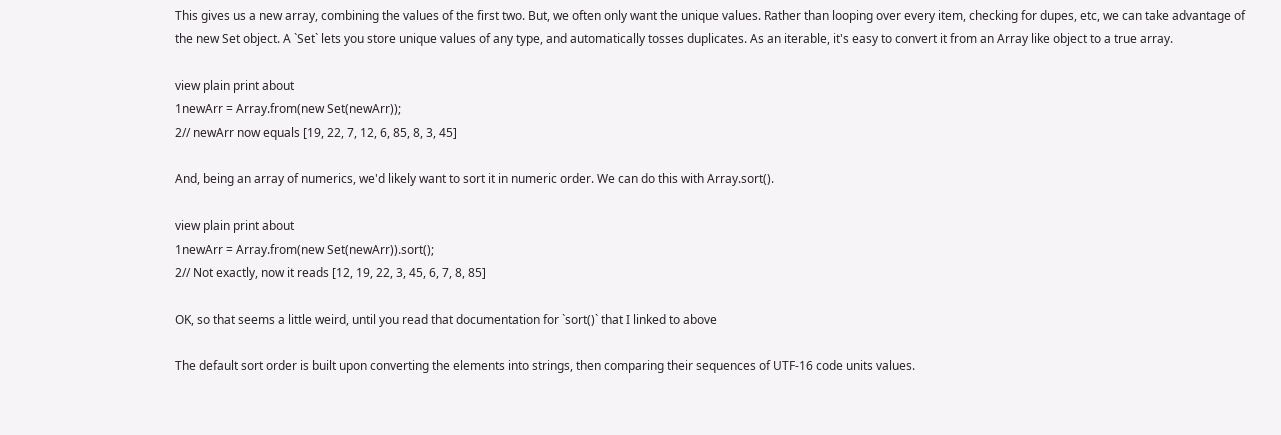This gives us a new array, combining the values of the first two. But, we often only want the unique values. Rather than looping over every item, checking for dupes, etc, we can take advantage of the new Set object. A `Set` lets you store unique values of any type, and automatically tosses duplicates. As an iterable, it's easy to convert it from an Array like object to a true array.

view plain print about
1newArr = Array.from(new Set(newArr));
2// newArr now equals [19, 22, 7, 12, 6, 85, 8, 3, 45]

And, being an array of numerics, we'd likely want to sort it in numeric order. We can do this with Array.sort().

view plain print about
1newArr = Array.from(new Set(newArr)).sort();
2// Not exactly, now it reads [12, 19, 22, 3, 45, 6, 7, 8, 85]

OK, so that seems a little weird, until you read that documentation for `sort()` that I linked to above

The default sort order is built upon converting the elements into strings, then comparing their sequences of UTF-16 code units values.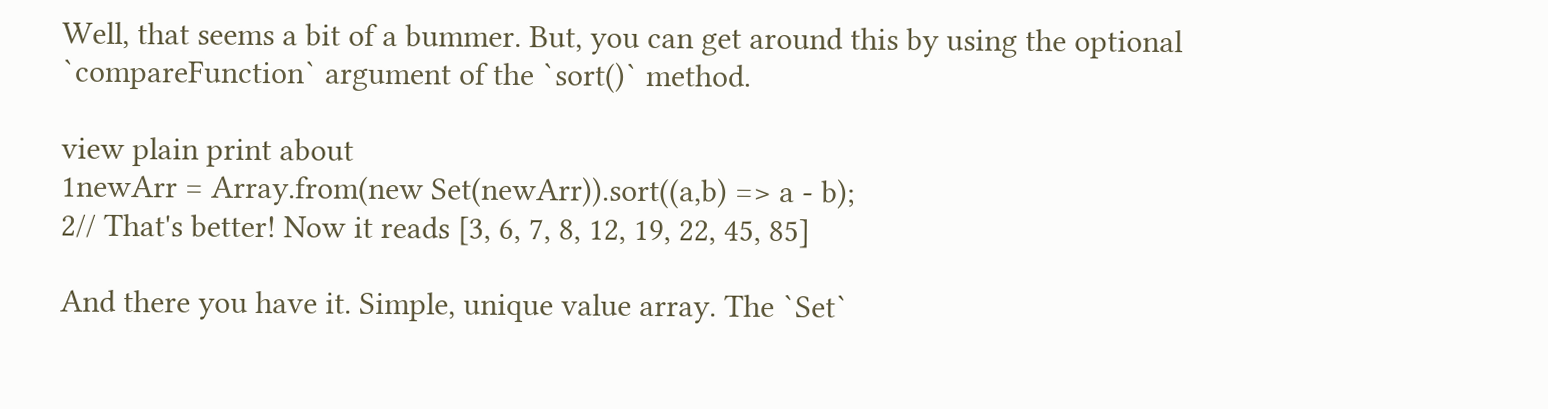Well, that seems a bit of a bummer. But, you can get around this by using the optional `compareFunction` argument of the `sort()` method.

view plain print about
1newArr = Array.from(new Set(newArr)).sort((a,b) => a - b);
2// That's better! Now it reads [3, 6, 7, 8, 12, 19, 22, 45, 85]

And there you have it. Simple, unique value array. The `Set`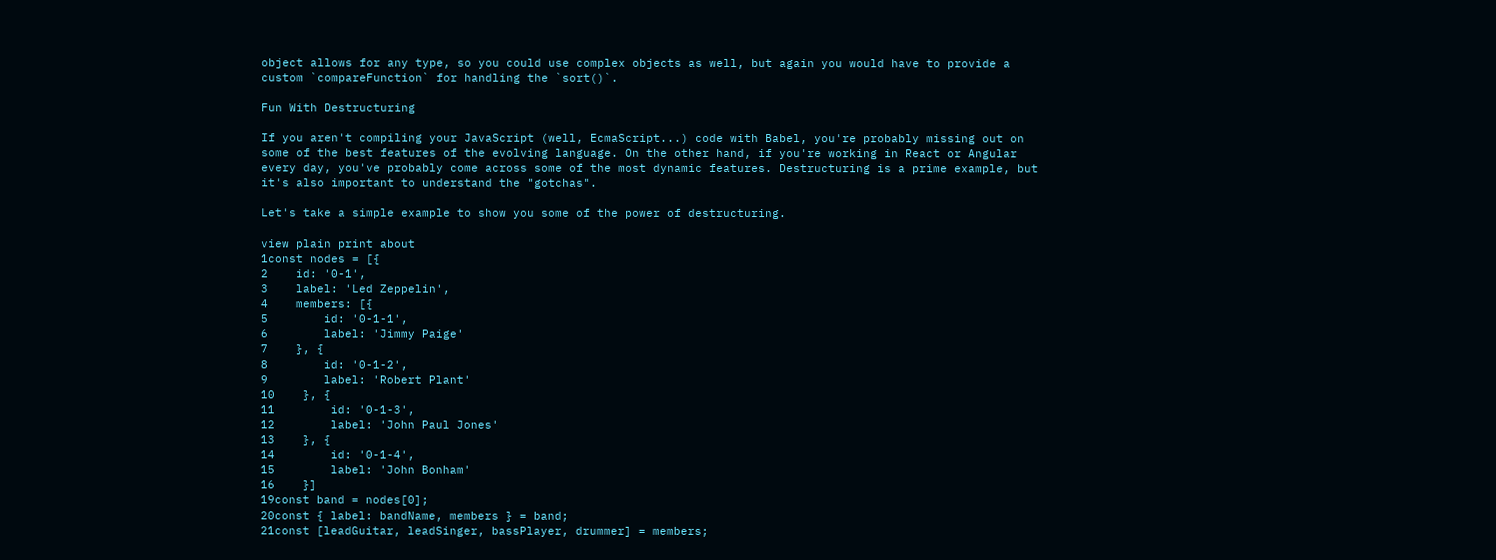object allows for any type, so you could use complex objects as well, but again you would have to provide a custom `compareFunction` for handling the `sort()`.

Fun With Destructuring

If you aren't compiling your JavaScript (well, EcmaScript...) code with Babel, you're probably missing out on some of the best features of the evolving language. On the other hand, if you're working in React or Angular every day, you've probably come across some of the most dynamic features. Destructuring is a prime example, but it's also important to understand the "gotchas".

Let's take a simple example to show you some of the power of destructuring.

view plain print about
1const nodes = [{
2    id: '0-1',
3    label: 'Led Zeppelin',
4    members: [{
5        id: '0-1-1',
6        label: 'Jimmy Paige'
7    }, {
8        id: '0-1-2',
9        label: 'Robert Plant'
10    }, {
11        id: '0-1-3',
12        label: 'John Paul Jones'
13    }, {
14        id: '0-1-4',
15        label: 'John Bonham'
16    }]
19const band = nodes[0];
20const { label: bandName, members } = band;
21const [leadGuitar, leadSinger, bassPlayer, drummer] = members;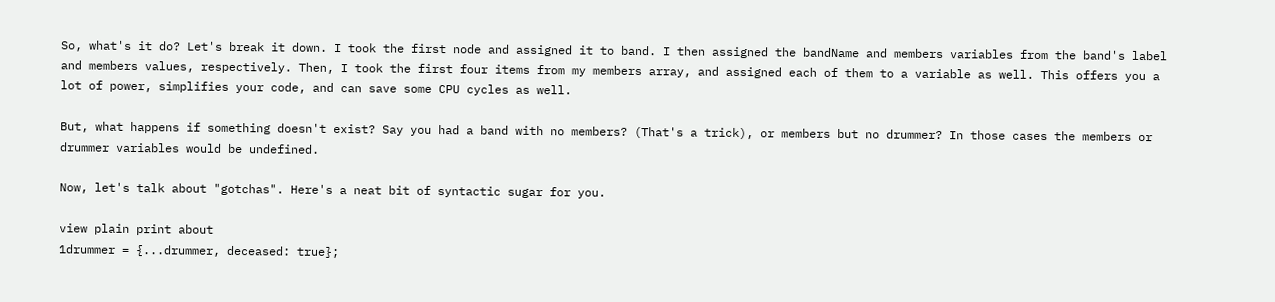So, what's it do? Let's break it down. I took the first node and assigned it to band. I then assigned the bandName and members variables from the band's label and members values, respectively. Then, I took the first four items from my members array, and assigned each of them to a variable as well. This offers you a lot of power, simplifies your code, and can save some CPU cycles as well.

But, what happens if something doesn't exist? Say you had a band with no members? (That's a trick), or members but no drummer? In those cases the members or drummer variables would be undefined.

Now, let's talk about "gotchas". Here's a neat bit of syntactic sugar for you.

view plain print about
1drummer = {...drummer, deceased: true};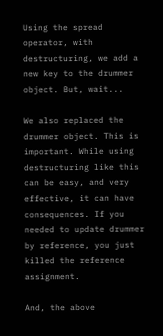Using the spread operator, with destructuring, we add a new key to the drummer object. But, wait...

We also replaced the drummer object. This is important. While using destructuring like this can be easy, and very effective, it can have consequences. If you needed to update drummer by reference, you just killed the reference assignment.

And, the above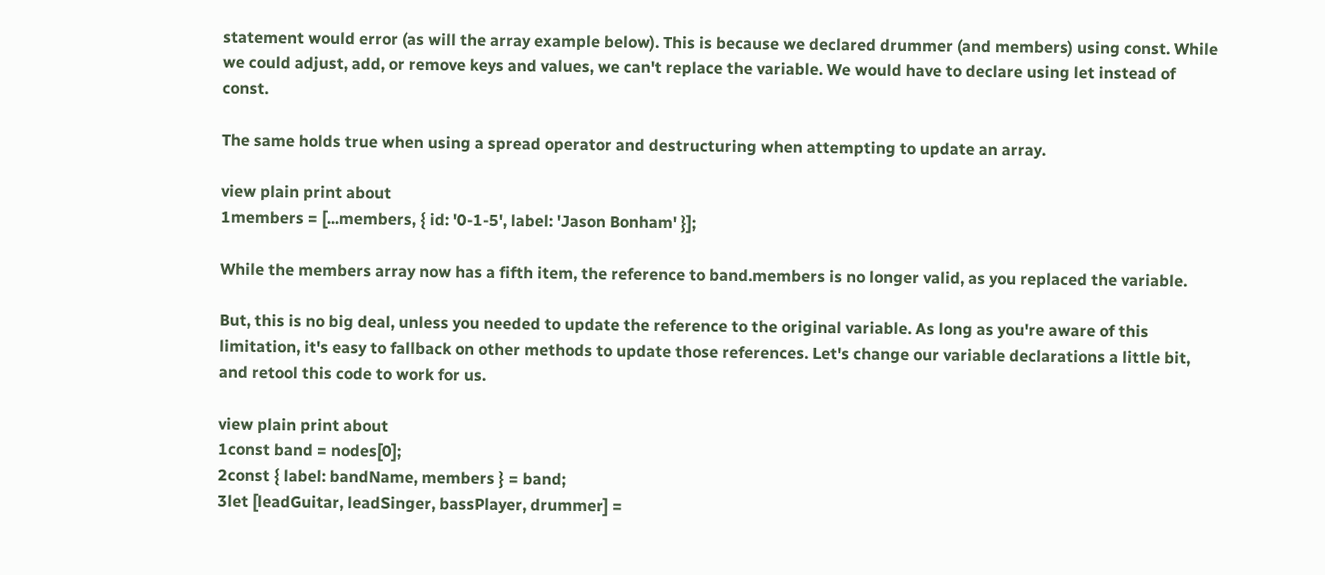statement would error (as will the array example below). This is because we declared drummer (and members) using const. While we could adjust, add, or remove keys and values, we can't replace the variable. We would have to declare using let instead of const.

The same holds true when using a spread operator and destructuring when attempting to update an array.

view plain print about
1members = [...members, { id: '0-1-5', label: 'Jason Bonham' }];

While the members array now has a fifth item, the reference to band.members is no longer valid, as you replaced the variable.

But, this is no big deal, unless you needed to update the reference to the original variable. As long as you're aware of this limitation, it's easy to fallback on other methods to update those references. Let's change our variable declarations a little bit, and retool this code to work for us.

view plain print about
1const band = nodes[0];
2const { label: bandName, members } = band;
3let [leadGuitar, leadSinger, bassPlayer, drummer] =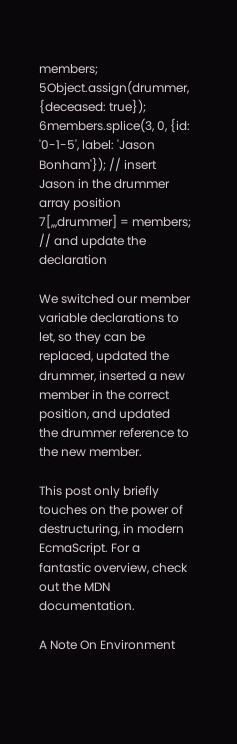members;
5Object.assign(drummer, {deceased: true});
6members.splice(3, 0, {id: '0-1-5', label: 'Jason Bonham'}); // insert Jason in the drummer array position
7[,,,drummer] = members; // and update the declaration

We switched our member variable declarations to let, so they can be replaced, updated the drummer, inserted a new member in the correct position, and updated the drummer reference to the new member.

This post only briefly touches on the power of destructuring, in modern EcmaScript. For a fantastic overview, check out the MDN documentation.

A Note On Environment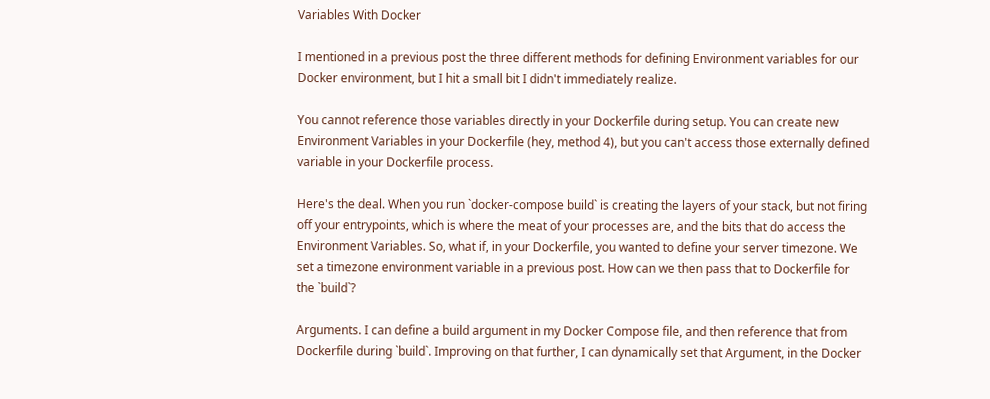Variables With Docker

I mentioned in a previous post the three different methods for defining Environment variables for our Docker environment, but I hit a small bit I didn't immediately realize.

You cannot reference those variables directly in your Dockerfile during setup. You can create new Environment Variables in your Dockerfile (hey, method 4), but you can't access those externally defined variable in your Dockerfile process.

Here's the deal. When you run `docker-compose build` is creating the layers of your stack, but not firing off your entrypoints, which is where the meat of your processes are, and the bits that do access the Environment Variables. So, what if, in your Dockerfile, you wanted to define your server timezone. We set a timezone environment variable in a previous post. How can we then pass that to Dockerfile for the `build`?

Arguments. I can define a build argument in my Docker Compose file, and then reference that from Dockerfile during `build`. Improving on that further, I can dynamically set that Argument, in the Docker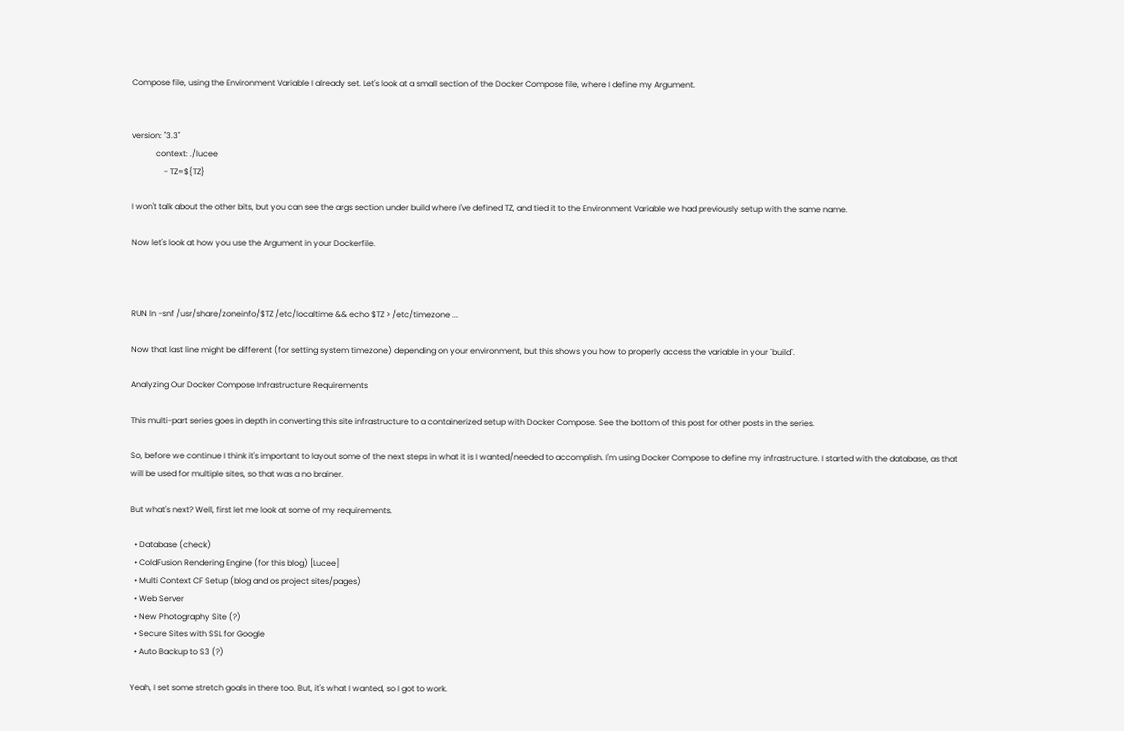Compose file, using the Environment Variable I already set. Let's look at a small section of the Docker Compose file, where I define my Argument.


version: "3.3"
            context: ./lucee
                - TZ=${TZ}

I won't talk about the other bits, but you can see the args section under build where I've defined TZ, and tied it to the Environment Variable we had previously setup with the same name.

Now let's look at how you use the Argument in your Dockerfile.



RUN ln -snf /usr/share/zoneinfo/$TZ /etc/localtime && echo $TZ > /etc/timezone ...

Now that last line might be different (for setting system timezone) depending on your environment, but this shows you how to properly access the variable in your `build`.

Analyzing Our Docker Compose Infrastructure Requirements

This multi-part series goes in depth in converting this site infrastructure to a containerized setup with Docker Compose. See the bottom of this post for other posts in the series.

So, before we continue I think it's important to layout some of the next steps in what it is I wanted/needed to accomplish. I'm using Docker Compose to define my infrastructure. I started with the database, as that will be used for multiple sites, so that was a no brainer.

But what's next? Well, first let me look at some of my requirements.

  • Database (check)
  • ColdFusion Rendering Engine (for this blog) [Lucee]
  • Multi Context CF Setup (blog and os project sites/pages)
  • Web Server
  • New Photography Site (?)
  • Secure Sites with SSL for Google
  • Auto Backup to S3 (?)

Yeah, I set some stretch goals in there too. But, it's what I wanted, so I got to work.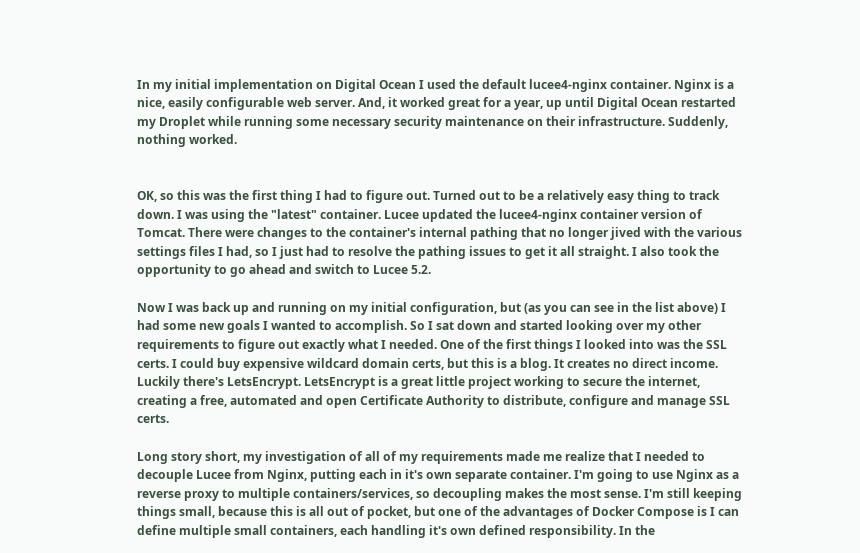In my initial implementation on Digital Ocean I used the default lucee4-nginx container. Nginx is a nice, easily configurable web server. And, it worked great for a year, up until Digital Ocean restarted my Droplet while running some necessary security maintenance on their infrastructure. Suddenly, nothing worked.


OK, so this was the first thing I had to figure out. Turned out to be a relatively easy thing to track down. I was using the "latest" container. Lucee updated the lucee4-nginx container version of Tomcat. There were changes to the container's internal pathing that no longer jived with the various settings files I had, so I just had to resolve the pathing issues to get it all straight. I also took the opportunity to go ahead and switch to Lucee 5.2.

Now I was back up and running on my initial configuration, but (as you can see in the list above) I had some new goals I wanted to accomplish. So I sat down and started looking over my other requirements to figure out exactly what I needed. One of the first things I looked into was the SSL certs. I could buy expensive wildcard domain certs, but this is a blog. It creates no direct income. Luckily there's LetsEncrypt. LetsEncrypt is a great little project working to secure the internet, creating a free, automated and open Certificate Authority to distribute, configure and manage SSL certs.

Long story short, my investigation of all of my requirements made me realize that I needed to decouple Lucee from Nginx, putting each in it's own separate container. I'm going to use Nginx as a reverse proxy to multiple containers/services, so decoupling makes the most sense. I'm still keeping things small, because this is all out of pocket, but one of the advantages of Docker Compose is I can define multiple small containers, each handling it's own defined responsibility. In the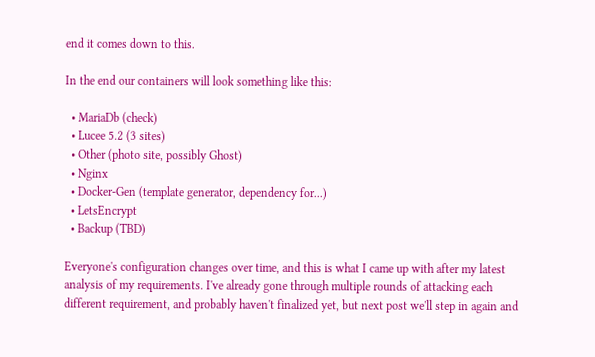end it comes down to this.

In the end our containers will look something like this:

  • MariaDb (check)
  • Lucee 5.2 (3 sites)
  • Other (photo site, possibly Ghost)
  • Nginx
  • Docker-Gen (template generator, dependency for...)
  • LetsEncrypt
  • Backup (TBD)

Everyone's configuration changes over time, and this is what I came up with after my latest analysis of my requirements. I've already gone through multiple rounds of attacking each different requirement, and probably haven't finalized yet, but next post we'll step in again and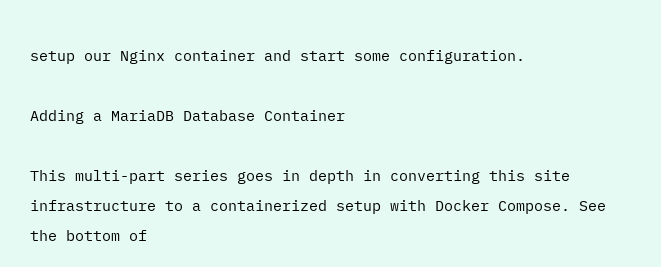setup our Nginx container and start some configuration.

Adding a MariaDB Database Container

This multi-part series goes in depth in converting this site infrastructure to a containerized setup with Docker Compose. See the bottom of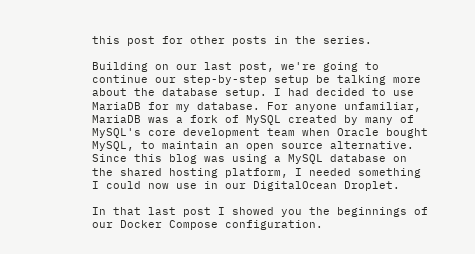this post for other posts in the series.

Building on our last post, we're going to continue our step-by-step setup be talking more about the database setup. I had decided to use MariaDB for my database. For anyone unfamiliar, MariaDB was a fork of MySQL created by many of MySQL's core development team when Oracle bought MySQL, to maintain an open source alternative. Since this blog was using a MySQL database on the shared hosting platform, I needed something I could now use in our DigitalOcean Droplet.

In that last post I showed you the beginnings of our Docker Compose configuration.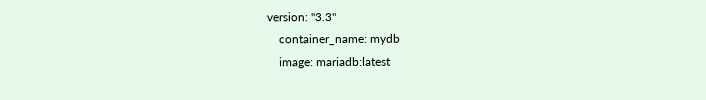version: "3.3"
    container_name: mydb
    image: mariadb:latest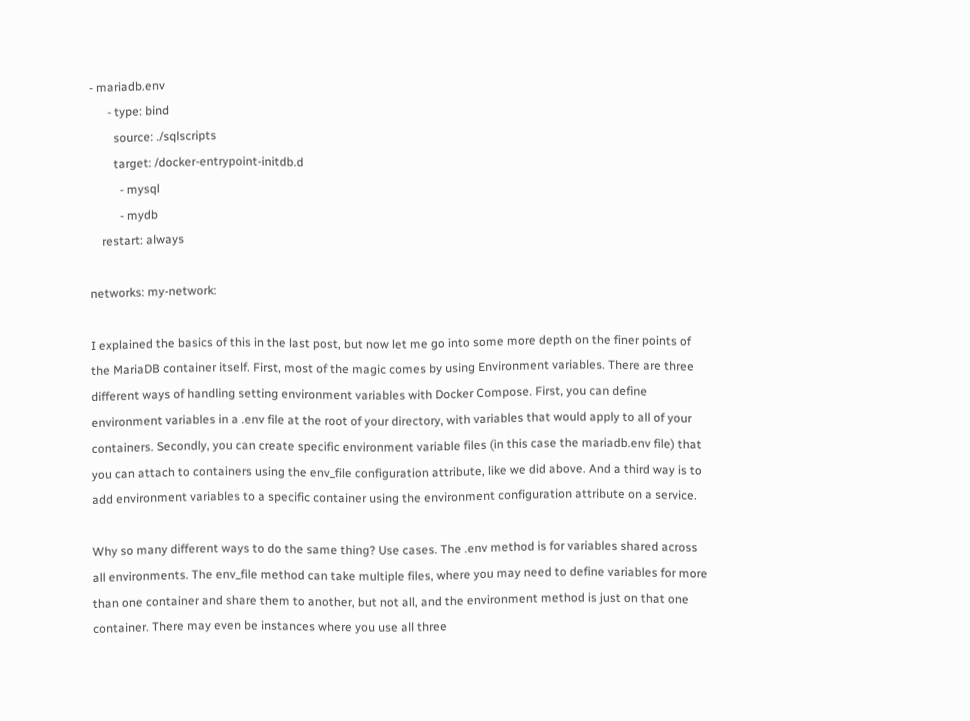- mariadb.env
      - type: bind
        source: ./sqlscripts
        target: /docker-entrypoint-initdb.d
          - mysql
          - mydb
    restart: always

networks: my-network:

I explained the basics of this in the last post, but now let me go into some more depth on the finer points of the MariaDB container itself. First, most of the magic comes by using Environment variables. There are three different ways of handling setting environment variables with Docker Compose. First, you can define environment variables in a .env file at the root of your directory, with variables that would apply to all of your containers. Secondly, you can create specific environment variable files (in this case the mariadb.env file) that you can attach to containers using the env_file configuration attribute, like we did above. And a third way is to add environment variables to a specific container using the environment configuration attribute on a service.

Why so many different ways to do the same thing? Use cases. The .env method is for variables shared across all environments. The env_file method can take multiple files, where you may need to define variables for more than one container and share them to another, but not all, and the environment method is just on that one container. There may even be instances where you use all three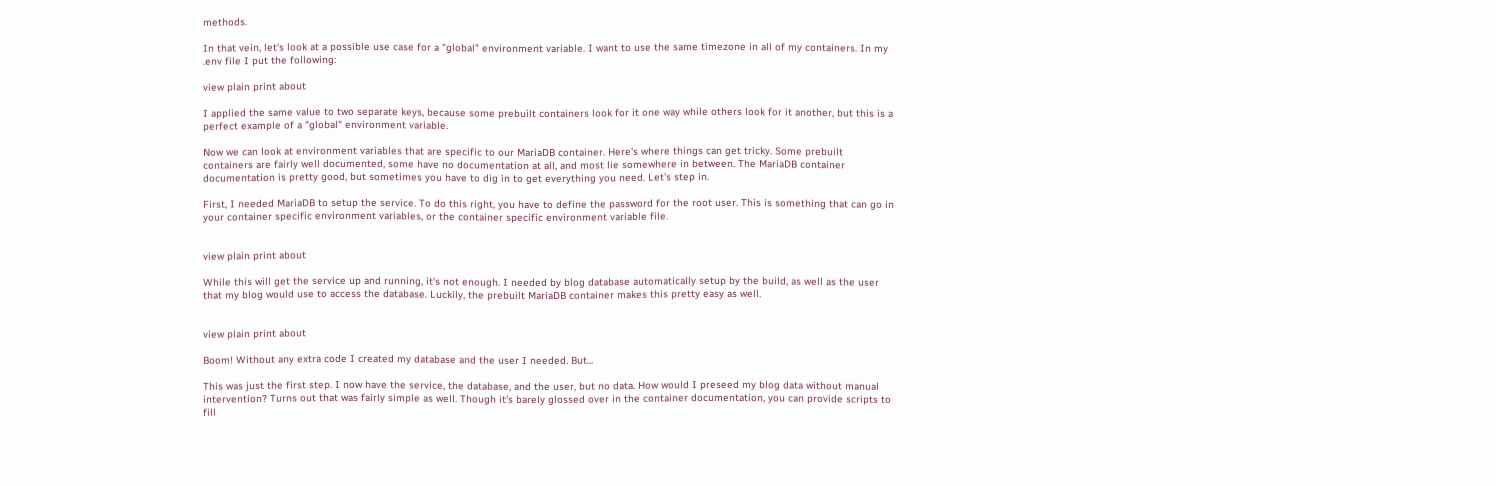methods.

In that vein, let's look at a possible use case for a "global" environment variable. I want to use the same timezone in all of my containers. In my .env file I put the following:

view plain print about

I applied the same value to two separate keys, because some prebuilt containers look for it one way while others look for it another, but this is a perfect example of a "global" environment variable.

Now we can look at environment variables that are specific to our MariaDB container. Here's where things can get tricky. Some prebuilt containers are fairly well documented, some have no documentation at all, and most lie somewhere in between. The MariaDB container documentation is pretty good, but sometimes you have to dig in to get everything you need. Let's step in.

First, I needed MariaDB to setup the service. To do this right, you have to define the password for the root user. This is something that can go in your container specific environment variables, or the container specific environment variable file.


view plain print about

While this will get the service up and running, it's not enough. I needed by blog database automatically setup by the build, as well as the user that my blog would use to access the database. Luckily, the prebuilt MariaDB container makes this pretty easy as well.


view plain print about

Boom! Without any extra code I created my database and the user I needed. But...

This was just the first step. I now have the service, the database, and the user, but no data. How would I preseed my blog data without manual intervention? Turns out that was fairly simple as well. Though it's barely glossed over in the container documentation, you can provide scripts to fill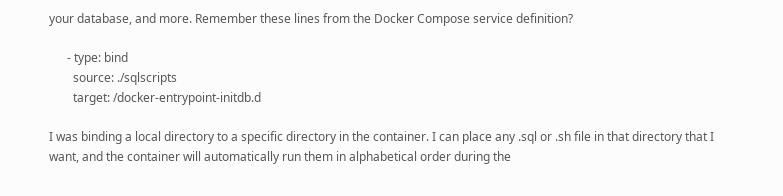your database, and more. Remember these lines from the Docker Compose service definition?

      - type: bind
        source: ./sqlscripts
        target: /docker-entrypoint-initdb.d

I was binding a local directory to a specific directory in the container. I can place any .sql or .sh file in that directory that I want, and the container will automatically run them in alphabetical order during the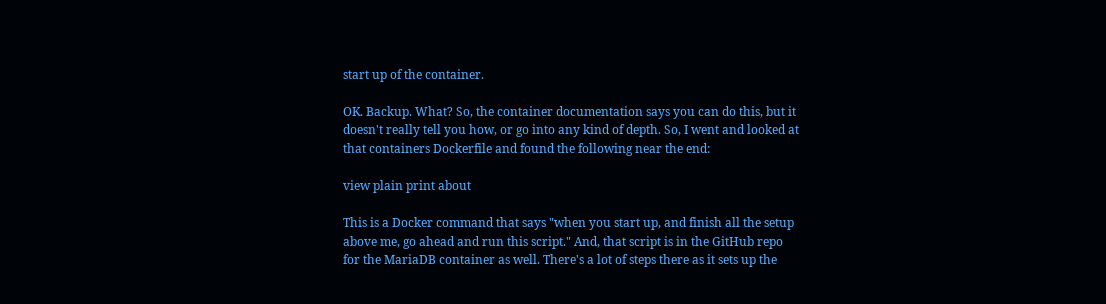start up of the container.

OK. Backup. What? So, the container documentation says you can do this, but it doesn't really tell you how, or go into any kind of depth. So, I went and looked at that containers Dockerfile and found the following near the end:

view plain print about

This is a Docker command that says "when you start up, and finish all the setup above me, go ahead and run this script." And, that script is in the GitHub repo for the MariaDB container as well. There's a lot of steps there as it sets up the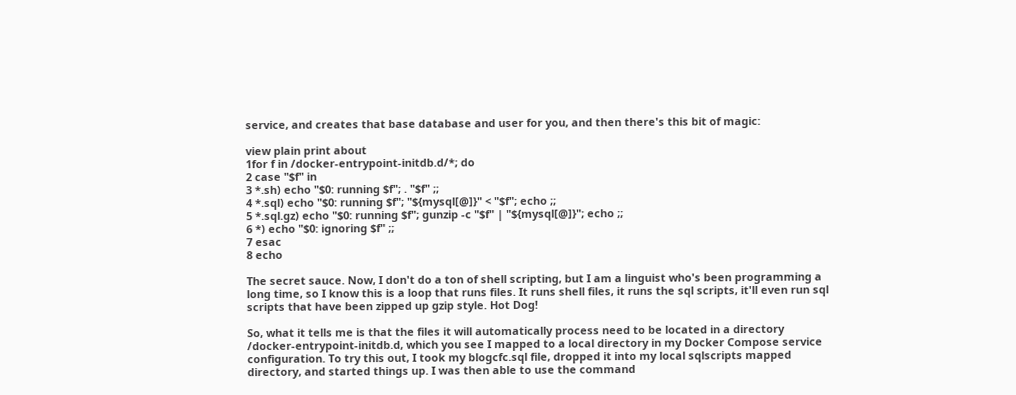service, and creates that base database and user for you, and then there's this bit of magic:

view plain print about
1for f in /docker-entrypoint-initdb.d/*; do
2 case "$f" in
3 *.sh) echo "$0: running $f"; . "$f" ;;
4 *.sql) echo "$0: running $f"; "${mysql[@]}" < "$f"; echo ;;
5 *.sql.gz) echo "$0: running $f"; gunzip -c "$f" | "${mysql[@]}"; echo ;;
6 *) echo "$0: ignoring $f" ;;
7 esac
8 echo

The secret sauce. Now, I don't do a ton of shell scripting, but I am a linguist who's been programming a long time, so I know this is a loop that runs files. It runs shell files, it runs the sql scripts, it'll even run sql scripts that have been zipped up gzip style. Hot Dog!

So, what it tells me is that the files it will automatically process need to be located in a directory /docker-entrypoint-initdb.d, which you see I mapped to a local directory in my Docker Compose service configuration. To try this out, I took my blogcfc.sql file, dropped it into my local sqlscripts mapped directory, and started things up. I was then able to use the command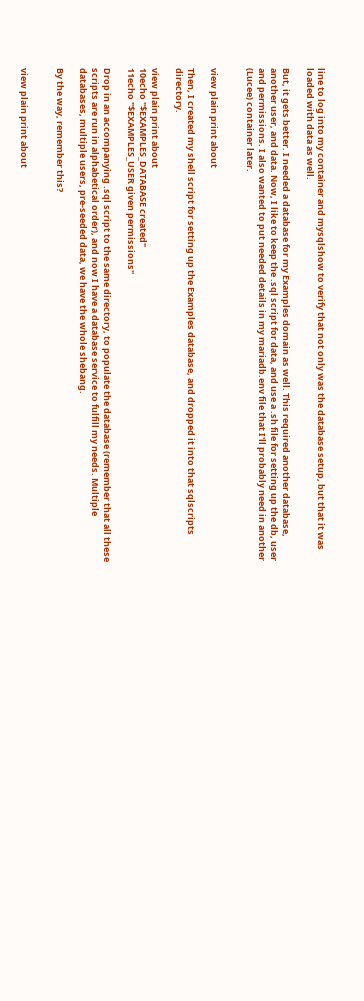line to log into my container and mysqlshow to verify that not only was the database setup, but that it was loaded with data as well.

But, it gets better. I needed a database for my Examples domain as well. This required another database, another user, and data. Now, I like to keep the .sql script for data, and use a .sh file for setting up the db, user and permissions. I also wanted to put needed details in my mariadb.env file that I'll probably need in another (Lucee) container later.


view plain print about

Then, I created my shell script for setting up the Examples database, and dropped it into that sqlscripts directory.

view plain print about
10echo "$EXAMPLES_DATABASE created"
11echo "$EXAMPLES_USER given permissions"

Drop in an accompanying .sql script to the same directory, to populate the database (remember that all these scripts are run in alphabetical order), and now I have a database service to fulfill my needs. Multiple databases, multiple users, pre-seeded data, we have the whole shebang.

By the way, remember this?


view plain print about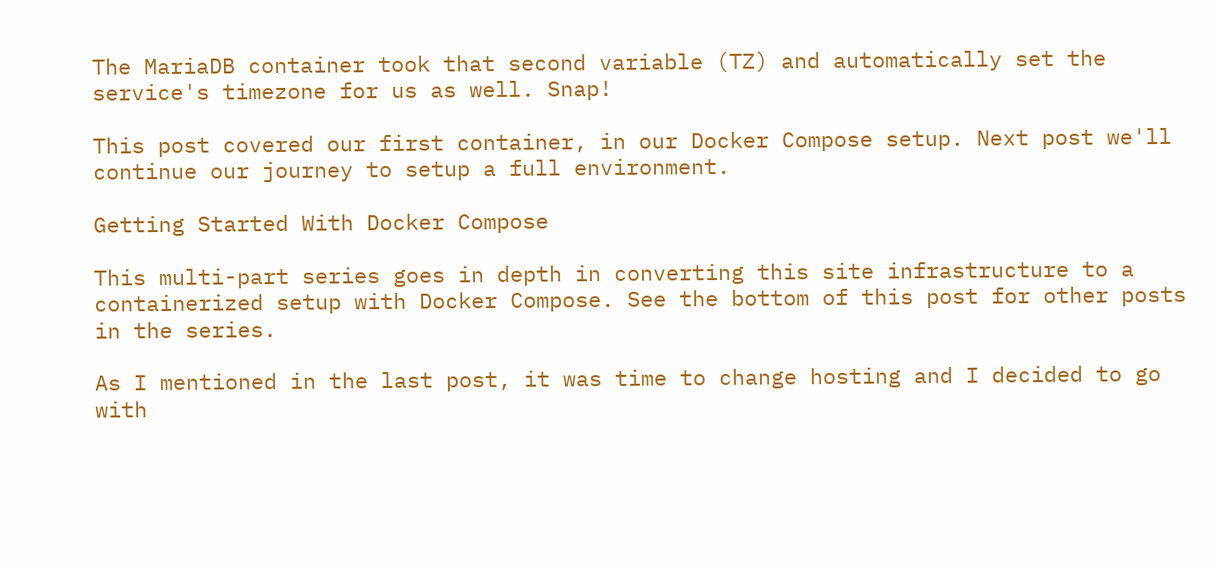The MariaDB container took that second variable (TZ) and automatically set the service's timezone for us as well. Snap!

This post covered our first container, in our Docker Compose setup. Next post we'll continue our journey to setup a full environment.

Getting Started With Docker Compose

This multi-part series goes in depth in converting this site infrastructure to a containerized setup with Docker Compose. See the bottom of this post for other posts in the series.

As I mentioned in the last post, it was time to change hosting and I decided to go with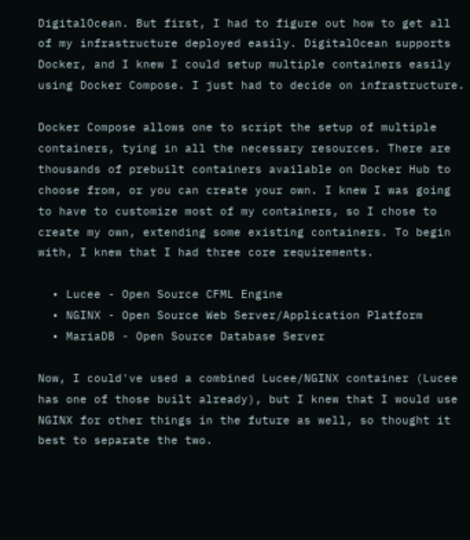DigitalOcean. But first, I had to figure out how to get all of my infrastructure deployed easily. DigitalOcean supports Docker, and I knew I could setup multiple containers easily using Docker Compose. I just had to decide on infrastructure.

Docker Compose allows one to script the setup of multiple containers, tying in all the necessary resources. There are thousands of prebuilt containers available on Docker Hub to choose from, or you can create your own. I knew I was going to have to customize most of my containers, so I chose to create my own, extending some existing containers. To begin with, I knew that I had three core requirements.

  • Lucee - Open Source CFML Engine
  • NGINX - Open Source Web Server/Application Platform
  • MariaDB - Open Source Database Server

Now, I could've used a combined Lucee/NGINX container (Lucee has one of those built already), but I knew that I would use NGINX for other things in the future as well, so thought it best to separate the two.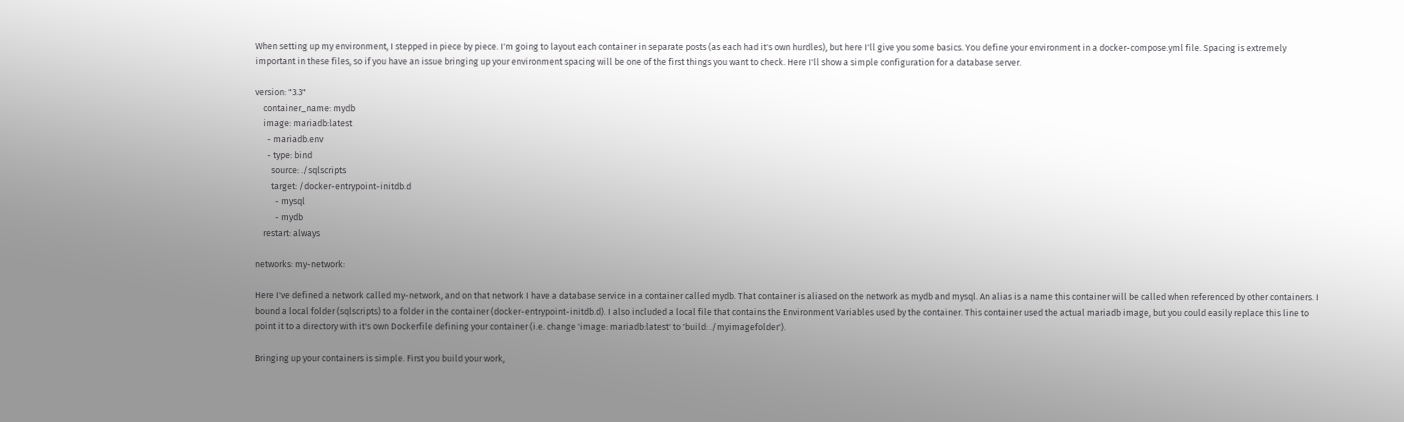When setting up my environment, I stepped in piece by piece. I'm going to layout each container in separate posts (as each had it's own hurdles), but here I'll give you some basics. You define your environment in a docker-compose.yml file. Spacing is extremely important in these files, so if you have an issue bringing up your environment spacing will be one of the first things you want to check. Here I'll show a simple configuration for a database server.

version: "3.3"
    container_name: mydb
    image: mariadb:latest
      - mariadb.env
      - type: bind
        source: ./sqlscripts
        target: /docker-entrypoint-initdb.d
          - mysql
          - mydb
    restart: always

networks: my-network:

Here I've defined a network called my-network, and on that network I have a database service in a container called mydb. That container is aliased on the network as mydb and mysql. An alias is a name this container will be called when referenced by other containers. I bound a local folder (sqlscripts) to a folder in the container (docker-entrypoint-initdb.d). I also included a local file that contains the Environment Variables used by the container. This container used the actual mariadb image, but you could easily replace this line to point it to a directory with it's own Dockerfile defining your container (i.e. change 'image: mariadb:latest' to 'build: ./myimagefolder').

Bringing up your containers is simple. First you build your work,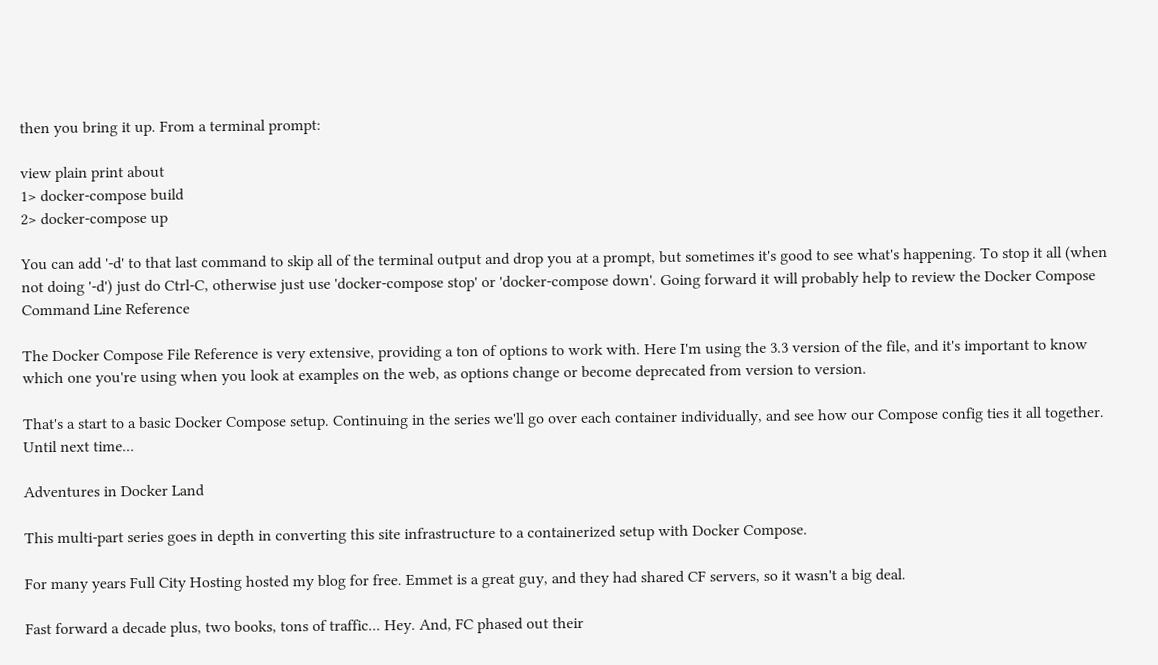then you bring it up. From a terminal prompt:

view plain print about
1> docker-compose build
2> docker-compose up

You can add '-d' to that last command to skip all of the terminal output and drop you at a prompt, but sometimes it's good to see what's happening. To stop it all (when not doing '-d') just do Ctrl-C, otherwise just use 'docker-compose stop' or 'docker-compose down'. Going forward it will probably help to review the Docker Compose Command Line Reference

The Docker Compose File Reference is very extensive, providing a ton of options to work with. Here I'm using the 3.3 version of the file, and it's important to know which one you're using when you look at examples on the web, as options change or become deprecated from version to version.

That's a start to a basic Docker Compose setup. Continuing in the series we'll go over each container individually, and see how our Compose config ties it all together. Until next time...

Adventures in Docker Land

This multi-part series goes in depth in converting this site infrastructure to a containerized setup with Docker Compose.

For many years Full City Hosting hosted my blog for free. Emmet is a great guy, and they had shared CF servers, so it wasn't a big deal.

Fast forward a decade plus, two books, tons of traffic... Hey. And, FC phased out their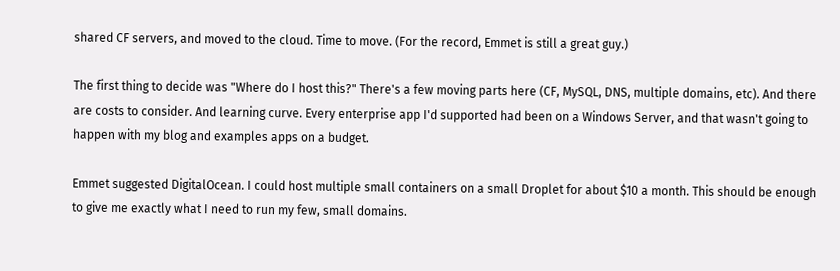shared CF servers, and moved to the cloud. Time to move. (For the record, Emmet is still a great guy.)

The first thing to decide was "Where do I host this?" There's a few moving parts here (CF, MySQL, DNS, multiple domains, etc). And there are costs to consider. And learning curve. Every enterprise app I'd supported had been on a Windows Server, and that wasn't going to happen with my blog and examples apps on a budget.

Emmet suggested DigitalOcean. I could host multiple small containers on a small Droplet for about $10 a month. This should be enough to give me exactly what I need to run my few, small domains.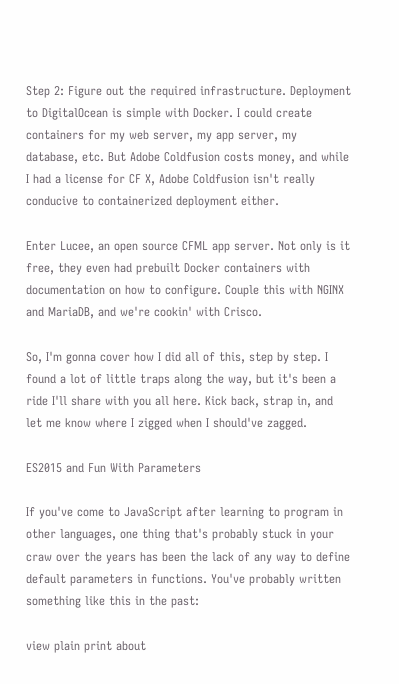Step 2: Figure out the required infrastructure. Deployment to DigitalOcean is simple with Docker. I could create containers for my web server, my app server, my database, etc. But Adobe Coldfusion costs money, and while I had a license for CF X, Adobe Coldfusion isn't really conducive to containerized deployment either.

Enter Lucee, an open source CFML app server. Not only is it free, they even had prebuilt Docker containers with documentation on how to configure. Couple this with NGINX and MariaDB, and we're cookin' with Crisco.

So, I'm gonna cover how I did all of this, step by step. I found a lot of little traps along the way, but it's been a ride I'll share with you all here. Kick back, strap in, and let me know where I zigged when I should've zagged.

ES2015 and Fun With Parameters

If you've come to JavaScript after learning to program in other languages, one thing that's probably stuck in your craw over the years has been the lack of any way to define default parameters in functions. You've probably written something like this in the past:

view plain print about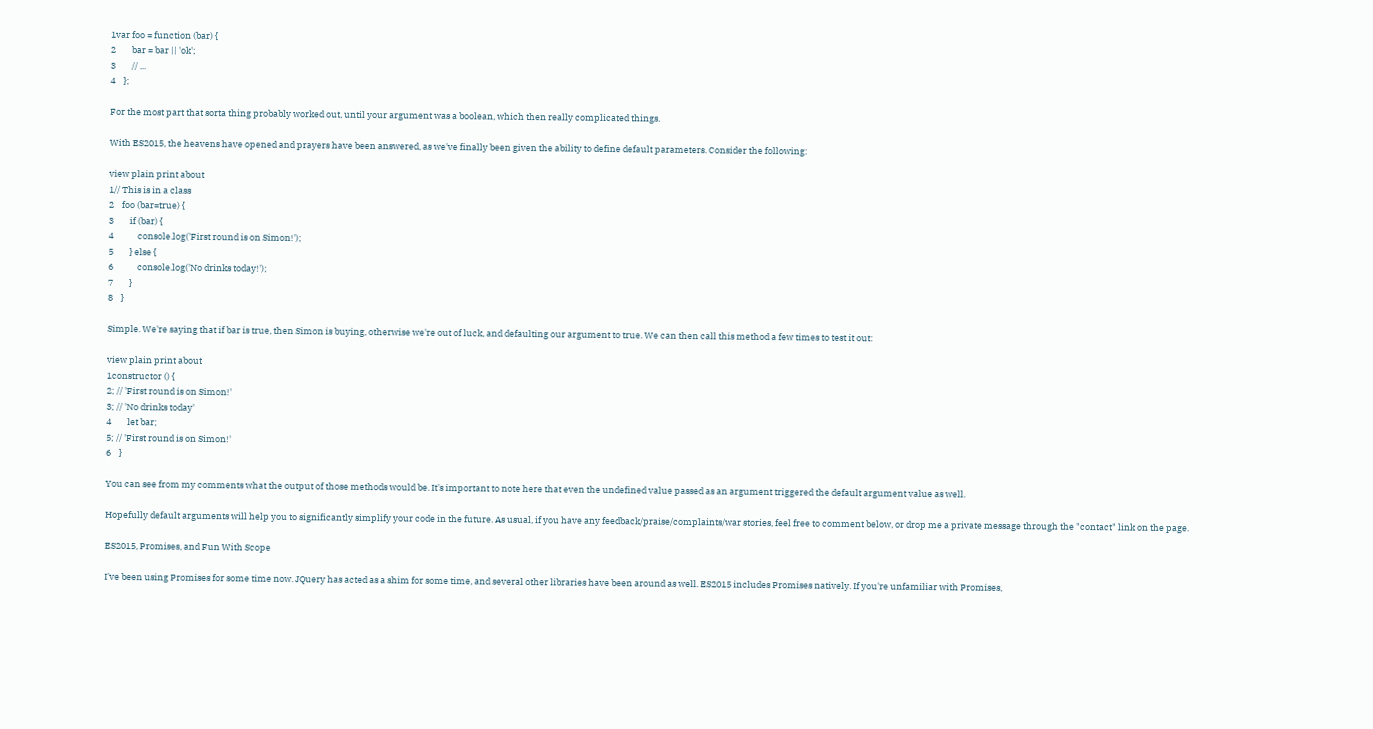1var foo = function (bar) {
2        bar = bar || 'ok';
3        // ...
4    };

For the most part that sorta thing probably worked out, until your argument was a boolean, which then really complicated things.

With ES2015, the heavens have opened and prayers have been answered, as we've finally been given the ability to define default parameters. Consider the following:

view plain print about
1// This is in a class
2    foo (bar=true) {
3        if (bar) {
4            console.log('First round is on Simon!');
5        } else {
6            console.log('No drinks today!');
7        }
8    }

Simple. We're saying that if bar is true, then Simon is buying, otherwise we're out of luck, and defaulting our argument to true. We can then call this method a few times to test it out:

view plain print about
1constructor () {
2; // 'First round is on Simon!'
3; // 'No drinks today'
4        let bar;
5; // 'First round is on Simon!'
6    }

You can see from my comments what the output of those methods would be. It's important to note here that even the undefined value passed as an argument triggered the default argument value as well.

Hopefully default arguments will help you to significantly simplify your code in the future. As usual, if you have any feedback/praise/complaints/war stories, feel free to comment below, or drop me a private message through the "contact" link on the page.

ES2015, Promises, and Fun With Scope

I've been using Promises for some time now. JQuery has acted as a shim for some time, and several other libraries have been around as well. ES2015 includes Promises natively. If you're unfamiliar with Promises,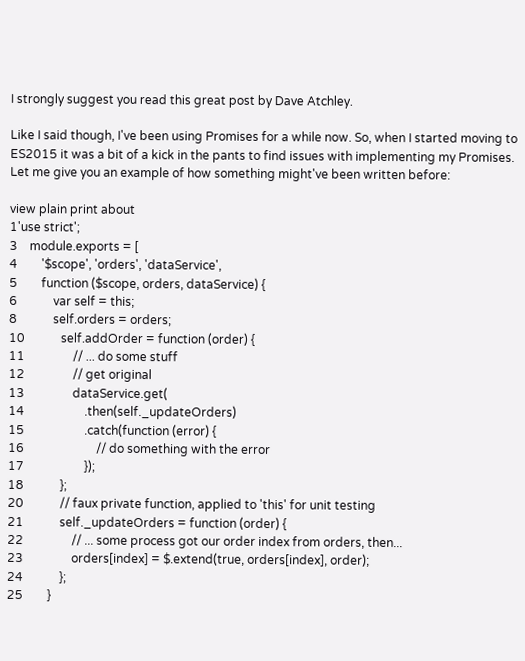I strongly suggest you read this great post by Dave Atchley.

Like I said though, I've been using Promises for a while now. So, when I started moving to ES2015 it was a bit of a kick in the pants to find issues with implementing my Promises. Let me give you an example of how something might've been written before:

view plain print about
1'use strict';
3    module.exports = [
4        '$scope', 'orders', 'dataService',
5        function ($scope, orders, dataService) {
6            var self = this;
8            self.orders = orders;
10            self.addOrder = function (order) {
11                // ... do some stuff
12                // get original
13                dataService.get(
14                    .then(self._updateOrders)
15                    .catch(function (error) {
16                        // do something with the error
17                    });
18            };
20            // faux private function, applied to 'this' for unit testing
21            self._updateOrders = function (order) {
22                // ... some process got our order index from orders, then...
23                orders[index] = $.extend(true, orders[index], order);
24            };
25        }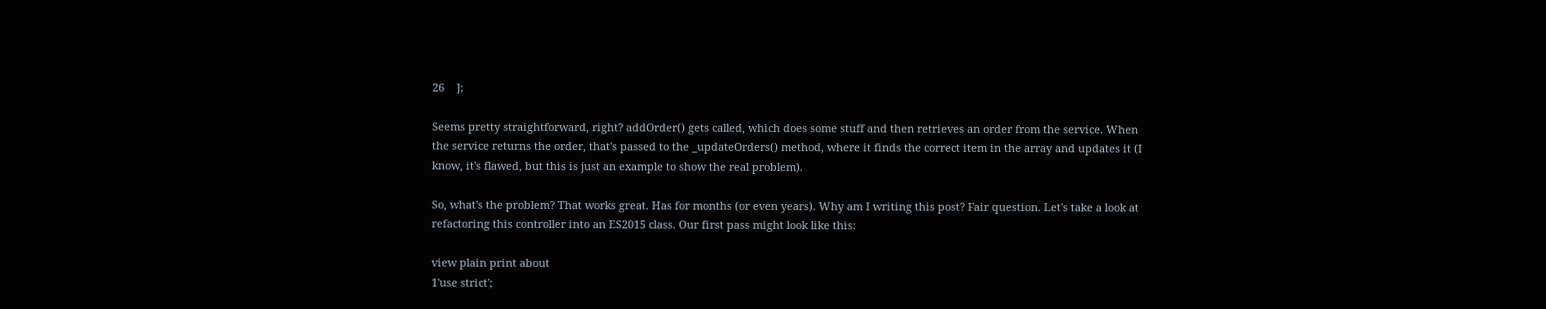26    ];

Seems pretty straightforward, right? addOrder() gets called, which does some stuff and then retrieves an order from the service. When the service returns the order, that's passed to the _updateOrders() method, where it finds the correct item in the array and updates it (I know, it's flawed, but this is just an example to show the real problem).

So, what's the problem? That works great. Has for months (or even years). Why am I writing this post? Fair question. Let's take a look at refactoring this controller into an ES2015 class. Our first pass might look like this:

view plain print about
1'use strict';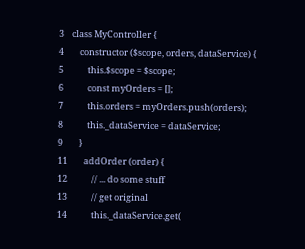3    class MyController {
4        constructor ($scope, orders, dataService) {
5            this.$scope = $scope;
6            const myOrders = [];
7            this.orders = myOrders.push(orders);
8            this._dataService = dataService;
9        }
11        addOrder (order) {
12            // ... do some stuff
13            // get original
14            this._dataService.get(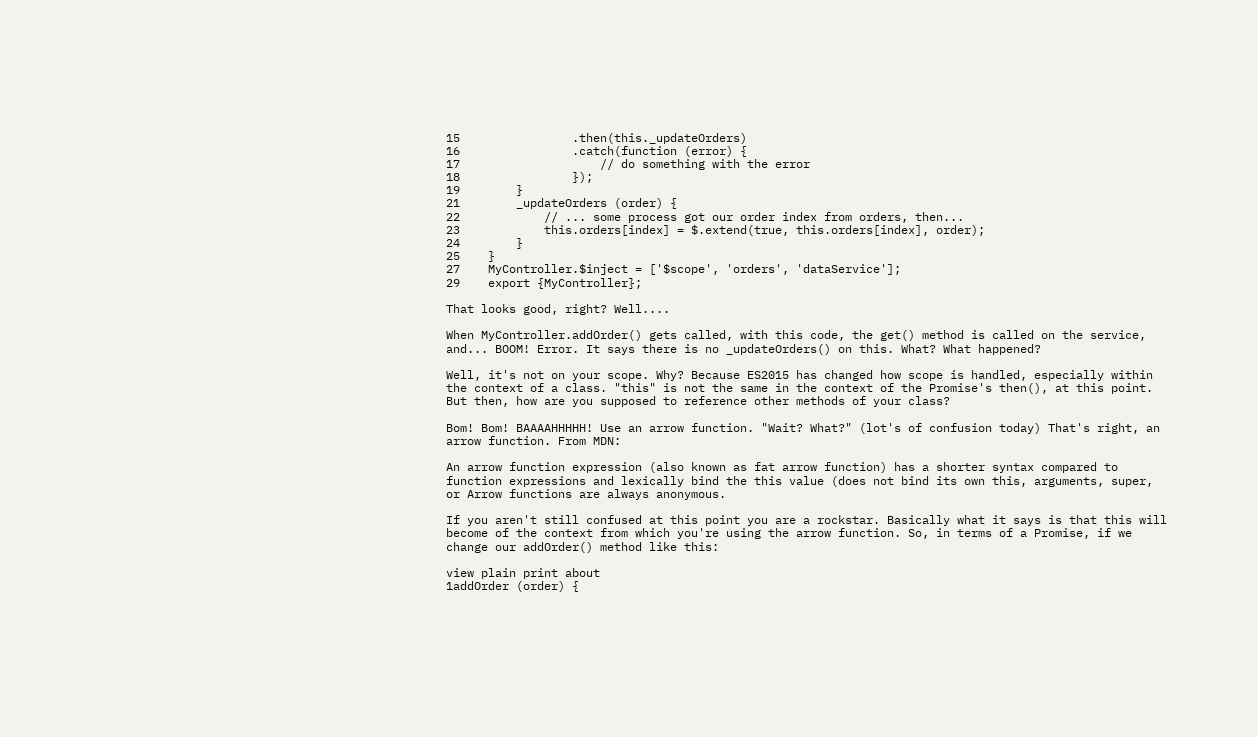15                .then(this._updateOrders)
16                .catch(function (error) {
17                    // do something with the error
18                });
19        }
21        _updateOrders (order) {
22            // ... some process got our order index from orders, then...
23            this.orders[index] = $.extend(true, this.orders[index], order);
24        }
25    }
27    MyController.$inject = ['$scope', 'orders', 'dataService'];
29    export {MyController};

That looks good, right? Well....

When MyController.addOrder() gets called, with this code, the get() method is called on the service, and... BOOM! Error. It says there is no _updateOrders() on this. What? What happened?

Well, it's not on your scope. Why? Because ES2015 has changed how scope is handled, especially within the context of a class. "this" is not the same in the context of the Promise's then(), at this point. But then, how are you supposed to reference other methods of your class?

Bom! Bom! BAAAAHHHHH! Use an arrow function. "Wait? What?" (lot's of confusion today) That's right, an arrow function. From MDN:

An arrow function expression (also known as fat arrow function) has a shorter syntax compared to function expressions and lexically bind the this value (does not bind its own this, arguments, super, or Arrow functions are always anonymous.

If you aren't still confused at this point you are a rockstar. Basically what it says is that this will become of the context from which you're using the arrow function. So, in terms of a Promise, if we change our addOrder() method like this:

view plain print about
1addOrder (order) {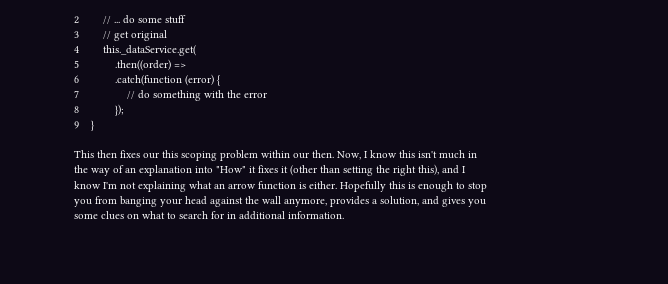2        // ... do some stuff
3        // get original
4        this._dataService.get(
5            .then((order) =>
6            .catch(function (error) {
7                // do something with the error
8            });
9    }

This then fixes our this scoping problem within our then. Now, I know this isn't much in the way of an explanation into "How" it fixes it (other than setting the right this), and I know I'm not explaining what an arrow function is either. Hopefully this is enough to stop you from banging your head against the wall anymore, provides a solution, and gives you some clues on what to search for in additional information.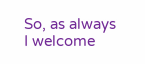So, as always I welcome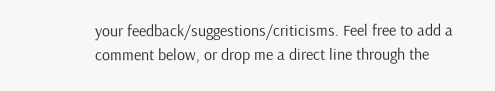your feedback/suggestions/criticisms. Feel free to add a comment below, or drop me a direct line through the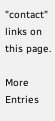"contact" links on this page.

More Entries